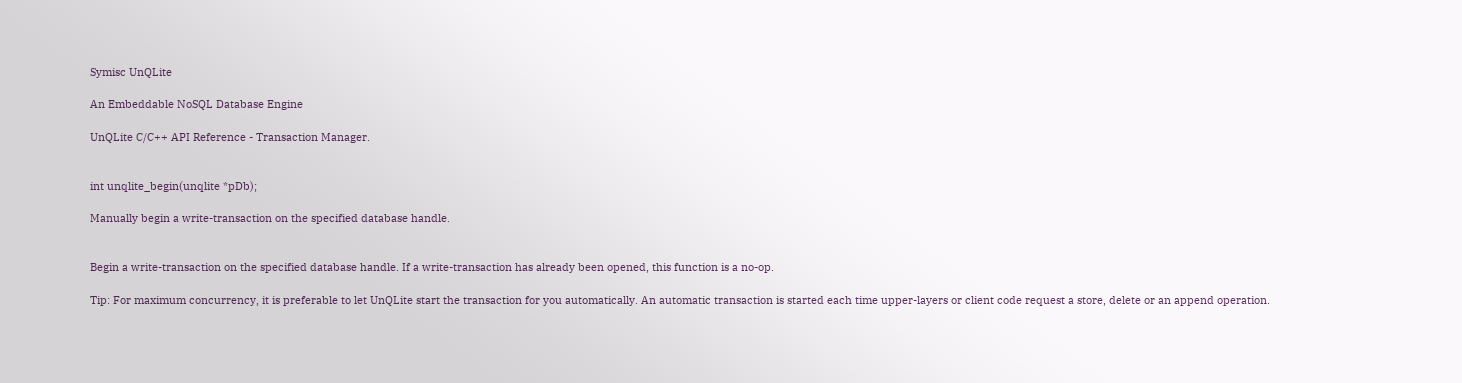Symisc UnQLite

An Embeddable NoSQL Database Engine

UnQLite C/C++ API Reference - Transaction Manager.


int unqlite_begin(unqlite *pDb);

Manually begin a write-transaction on the specified database handle.


Begin a write-transaction on the specified database handle. If a write-transaction has already been opened, this function is a no-op.

Tip: For maximum concurrency, it is preferable to let UnQLite start the transaction for you automatically. An automatic transaction is started each time upper-layers or client code request a store, delete or an append operation.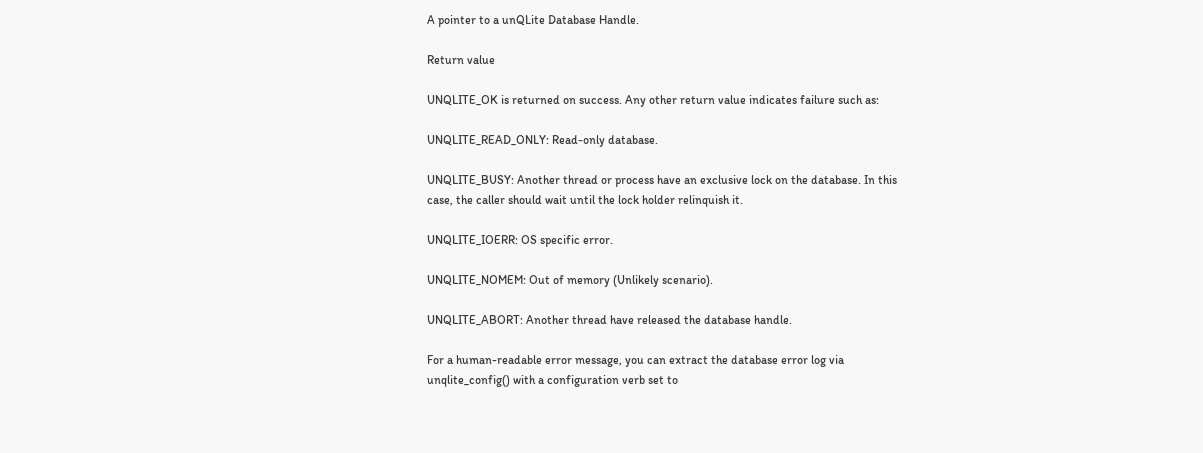A pointer to a unQLite Database Handle.

Return value

UNQLITE_OK is returned on success. Any other return value indicates failure such as:

UNQLITE_READ_ONLY: Read-only database.

UNQLITE_BUSY: Another thread or process have an exclusive lock on the database. In this case, the caller should wait until the lock holder relinquish it.

UNQLITE_IOERR: OS specific error.

UNQLITE_NOMEM: Out of memory (Unlikely scenario).

UNQLITE_ABORT: Another thread have released the database handle.

For a human-readable error message, you can extract the database error log via unqlite_config() with a configuration verb set to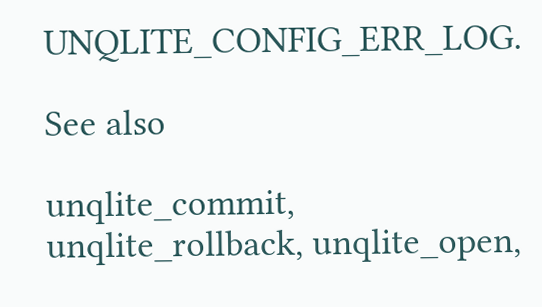UNQLITE_CONFIG_ERR_LOG.

See also

unqlite_commit, unqlite_rollback, unqlite_open,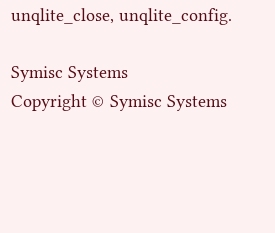unqlite_close, unqlite_config.

Symisc Systems
Copyright © Symisc Systems